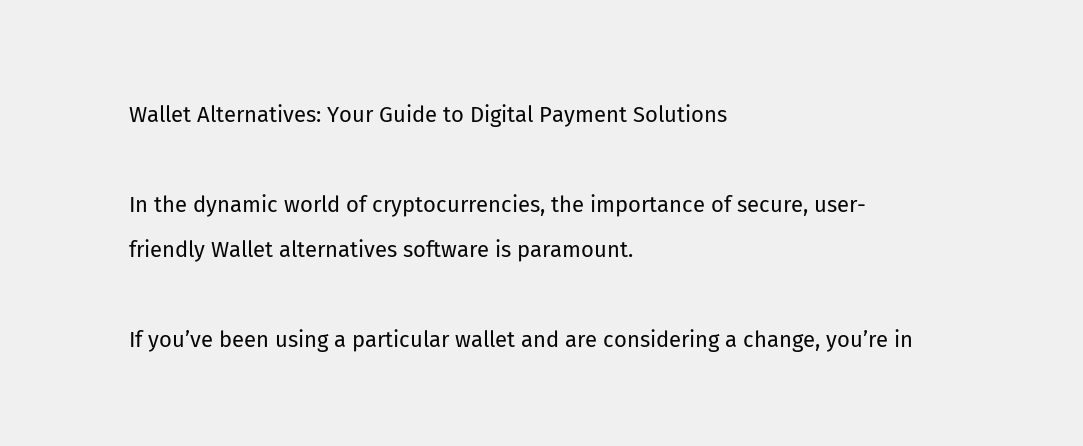Wallet Alternatives: Your Guide to Digital Payment Solutions

In the dynamic world of cryptocurrencies, the importance of secure, user-friendly Wallet alternatives software is paramount.

If you’ve been using a particular wallet and are considering a change, you’re in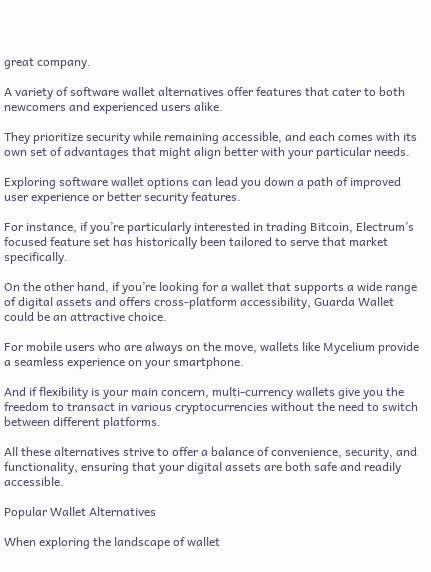great company.

A variety of software wallet alternatives offer features that cater to both newcomers and experienced users alike.

They prioritize security while remaining accessible, and each comes with its own set of advantages that might align better with your particular needs.

Exploring software wallet options can lead you down a path of improved user experience or better security features.

For instance, if you’re particularly interested in trading Bitcoin, Electrum’s focused feature set has historically been tailored to serve that market specifically.

On the other hand, if you’re looking for a wallet that supports a wide range of digital assets and offers cross-platform accessibility, Guarda Wallet could be an attractive choice.

For mobile users who are always on the move, wallets like Mycelium provide a seamless experience on your smartphone.

And if flexibility is your main concern, multi-currency wallets give you the freedom to transact in various cryptocurrencies without the need to switch between different platforms.

All these alternatives strive to offer a balance of convenience, security, and functionality, ensuring that your digital assets are both safe and readily accessible.

Popular Wallet Alternatives

When exploring the landscape of wallet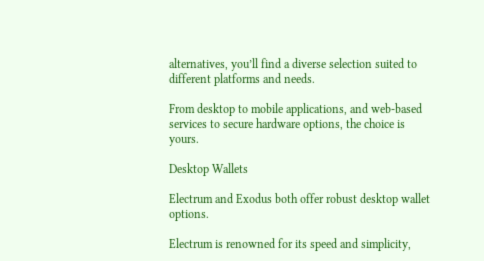alternatives, you’ll find a diverse selection suited to different platforms and needs.

From desktop to mobile applications, and web-based services to secure hardware options, the choice is yours.

Desktop Wallets

Electrum and Exodus both offer robust desktop wallet options.

Electrum is renowned for its speed and simplicity,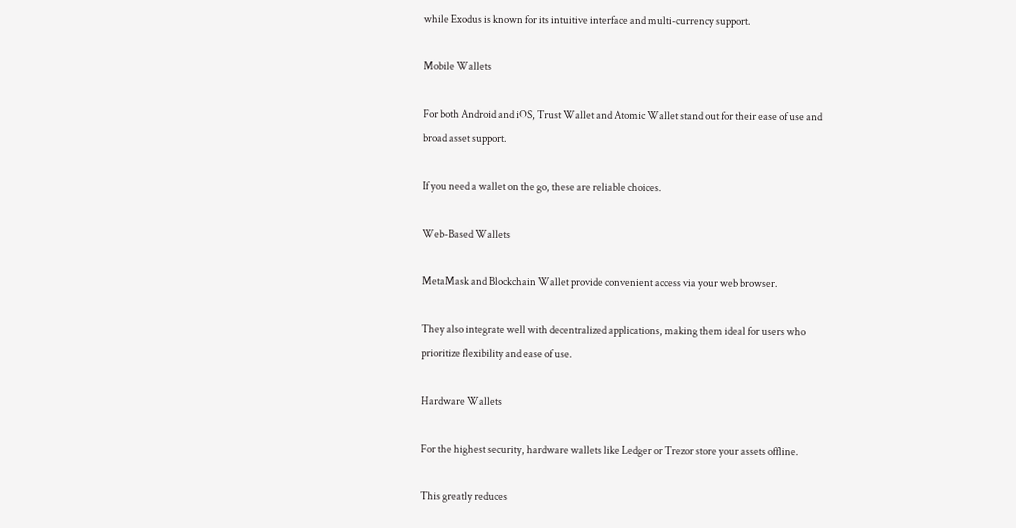while Exodus is known for its intuitive interface and multi-currency support.

Mobile Wallets

For both Android and iOS, Trust Wallet and Atomic Wallet stand out for their ease of use and broad asset support.

If you need a wallet on the go, these are reliable choices.

Web-Based Wallets

MetaMask and Blockchain Wallet provide convenient access via your web browser.

They also integrate well with decentralized applications, making them ideal for users who prioritize flexibility and ease of use.

Hardware Wallets

For the highest security, hardware wallets like Ledger or Trezor store your assets offline.

This greatly reduces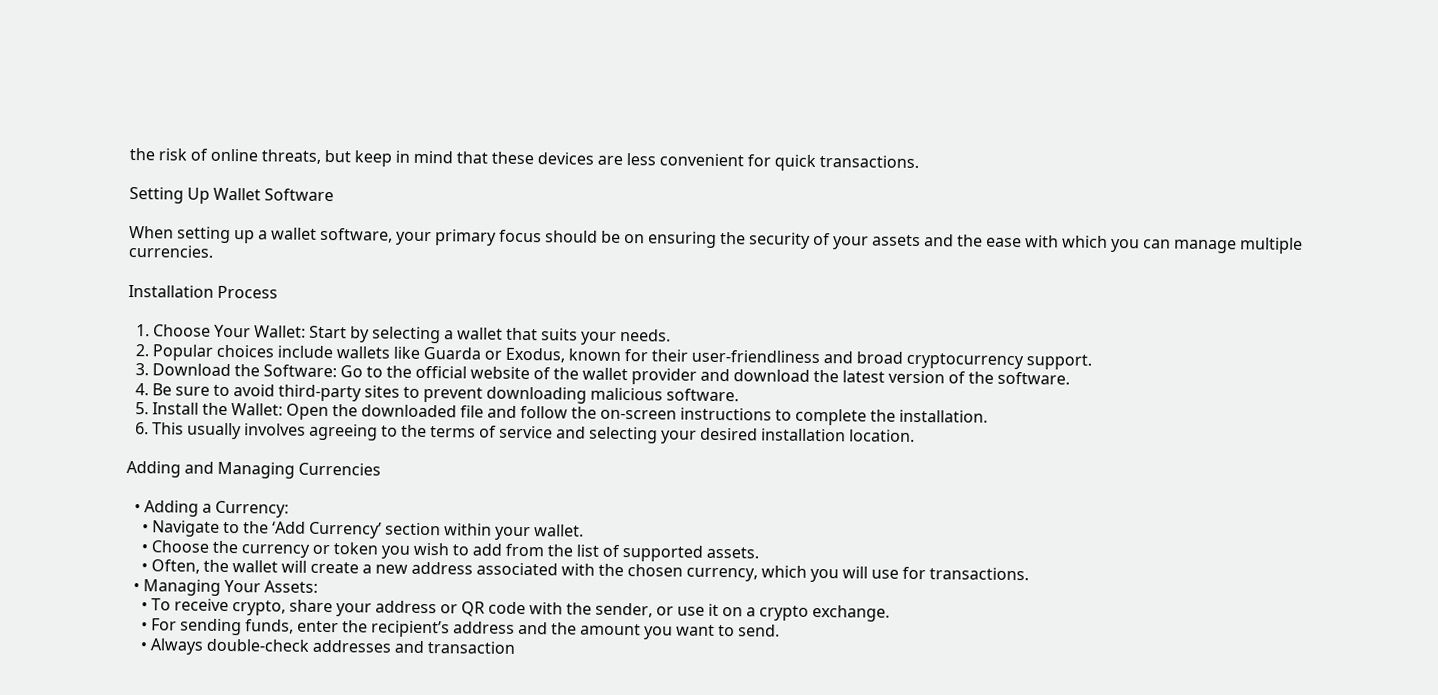the risk of online threats, but keep in mind that these devices are less convenient for quick transactions.

Setting Up Wallet Software

When setting up a wallet software, your primary focus should be on ensuring the security of your assets and the ease with which you can manage multiple currencies.

Installation Process

  1. Choose Your Wallet: Start by selecting a wallet that suits your needs.
  2. Popular choices include wallets like Guarda or Exodus, known for their user-friendliness and broad cryptocurrency support.
  3. Download the Software: Go to the official website of the wallet provider and download the latest version of the software.
  4. Be sure to avoid third-party sites to prevent downloading malicious software.
  5. Install the Wallet: Open the downloaded file and follow the on-screen instructions to complete the installation.
  6. This usually involves agreeing to the terms of service and selecting your desired installation location.

Adding and Managing Currencies

  • Adding a Currency:
    • Navigate to the ‘Add Currency’ section within your wallet.
    • Choose the currency or token you wish to add from the list of supported assets.
    • Often, the wallet will create a new address associated with the chosen currency, which you will use for transactions.
  • Managing Your Assets:
    • To receive crypto, share your address or QR code with the sender, or use it on a crypto exchange.
    • For sending funds, enter the recipient’s address and the amount you want to send.
    • Always double-check addresses and transaction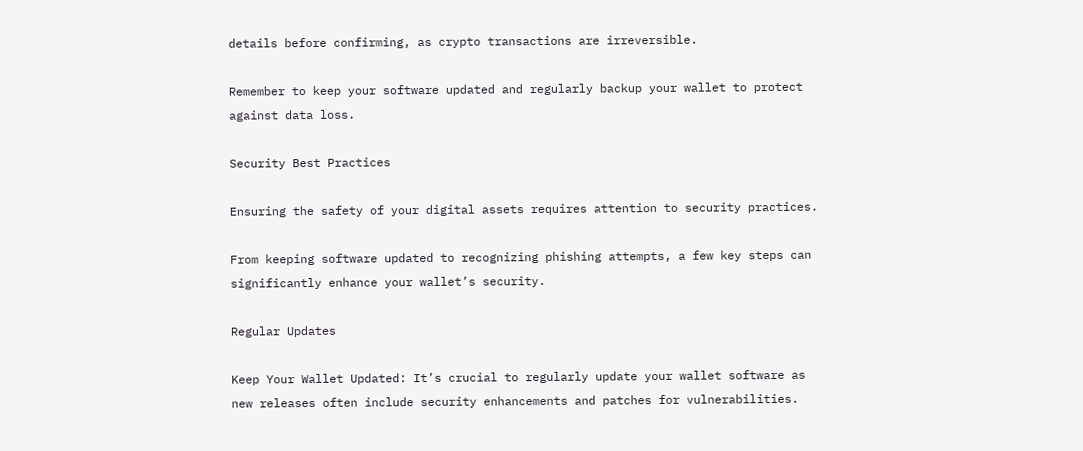details before confirming, as crypto transactions are irreversible.

Remember to keep your software updated and regularly backup your wallet to protect against data loss.

Security Best Practices

Ensuring the safety of your digital assets requires attention to security practices.

From keeping software updated to recognizing phishing attempts, a few key steps can significantly enhance your wallet’s security.

Regular Updates

Keep Your Wallet Updated: It’s crucial to regularly update your wallet software as new releases often include security enhancements and patches for vulnerabilities.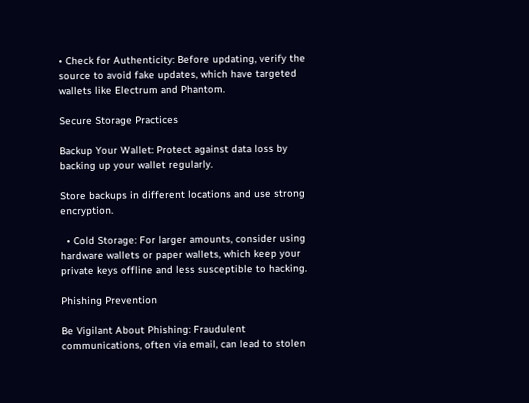• Check for Authenticity: Before updating, verify the source to avoid fake updates, which have targeted wallets like Electrum and Phantom.

Secure Storage Practices

Backup Your Wallet: Protect against data loss by backing up your wallet regularly.

Store backups in different locations and use strong encryption.

  • Cold Storage: For larger amounts, consider using hardware wallets or paper wallets, which keep your private keys offline and less susceptible to hacking.

Phishing Prevention

Be Vigilant About Phishing: Fraudulent communications, often via email, can lead to stolen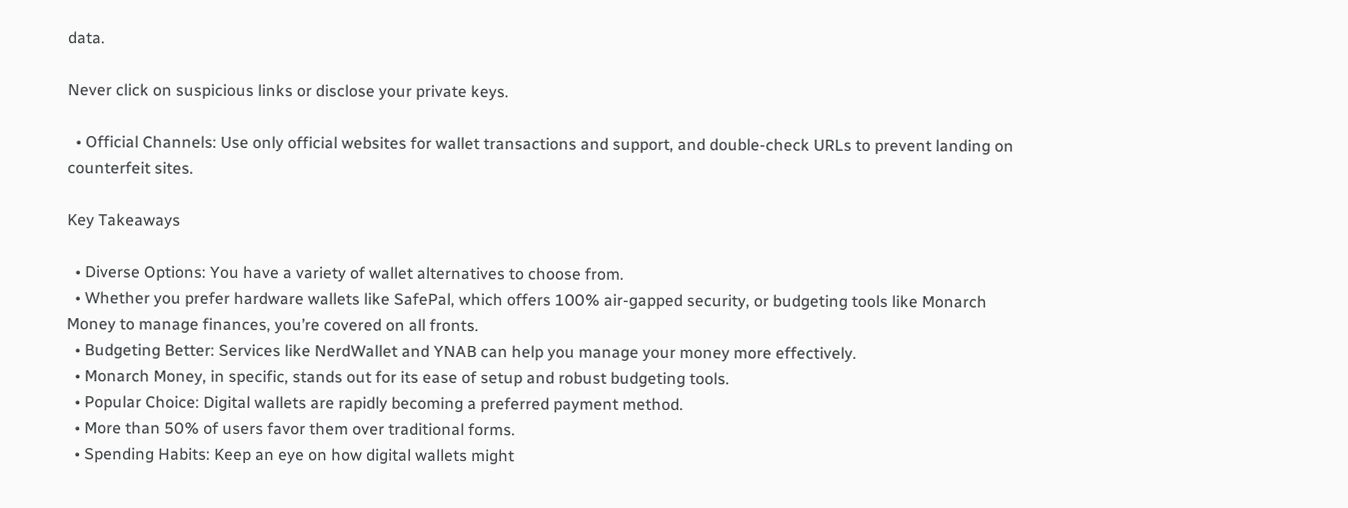data.

Never click on suspicious links or disclose your private keys.

  • Official Channels: Use only official websites for wallet transactions and support, and double-check URLs to prevent landing on counterfeit sites.

Key Takeaways

  • Diverse Options: You have a variety of wallet alternatives to choose from.
  • Whether you prefer hardware wallets like SafePal, which offers 100% air-gapped security, or budgeting tools like Monarch Money to manage finances, you’re covered on all fronts.
  • Budgeting Better: Services like NerdWallet and YNAB can help you manage your money more effectively.
  • Monarch Money, in specific, stands out for its ease of setup and robust budgeting tools.
  • Popular Choice: Digital wallets are rapidly becoming a preferred payment method.
  • More than 50% of users favor them over traditional forms.
  • Spending Habits: Keep an eye on how digital wallets might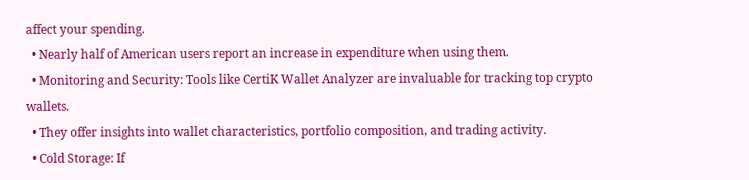affect your spending.
  • Nearly half of American users report an increase in expenditure when using them.
  • Monitoring and Security: Tools like CertiK Wallet Analyzer are invaluable for tracking top crypto wallets.
  • They offer insights into wallet characteristics, portfolio composition, and trading activity.
  • Cold Storage: If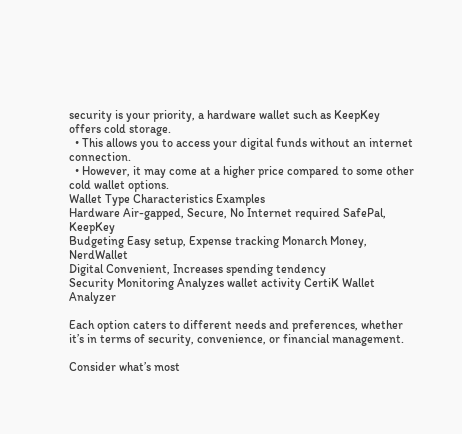security is your priority, a hardware wallet such as KeepKey offers cold storage.
  • This allows you to access your digital funds without an internet connection.
  • However, it may come at a higher price compared to some other cold wallet options.
Wallet Type Characteristics Examples
Hardware Air-gapped, Secure, No Internet required SafePal, KeepKey
Budgeting Easy setup, Expense tracking Monarch Money, NerdWallet
Digital Convenient, Increases spending tendency
Security Monitoring Analyzes wallet activity CertiK Wallet Analyzer

Each option caters to different needs and preferences, whether it’s in terms of security, convenience, or financial management.

Consider what’s most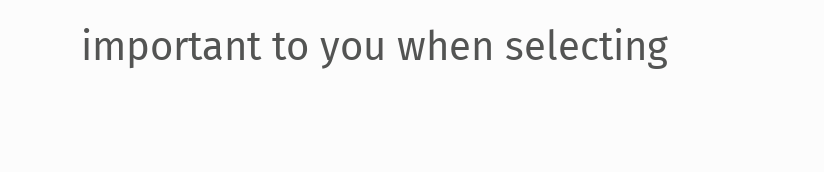important to you when selecting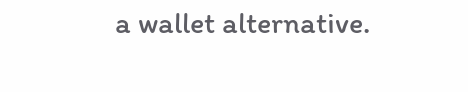a wallet alternative.